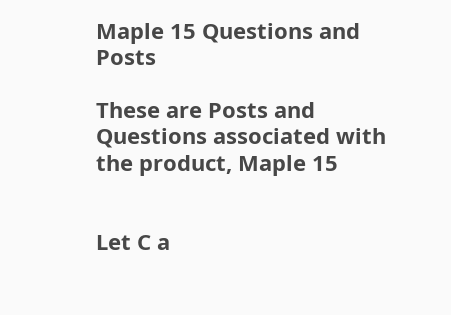Maple 15 Questions and Posts

These are Posts and Questions associated with the product, Maple 15


Let C a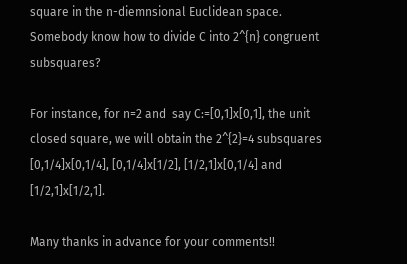square in the n-diemnsional Euclidean space. Somebody know how to divide C into 2^{n} congruent subsquares?

For instance, for n=2 and  say C:=[0,1]x[0,1], the unit closed square, we will obtain the 2^{2}=4 subsquares [0,1/4]x[0,1/4], [0,1/4]x[1/2], [1/2,1]x[0,1/4] and [1/2,1]x[1/2,1].

Many thanks in advance for your comments!!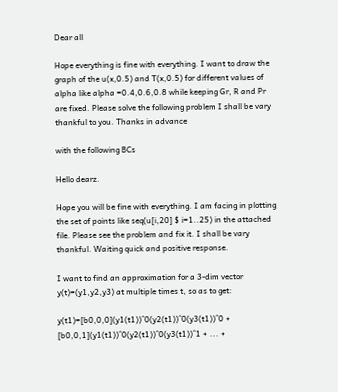Dear all

Hope everything is fine with everything. I want to draw the graph of the u(x,0.5) and T(x,0.5) for different values of alpha like alpha =0.4,0.6,0.8 while keeping Gr, R and Pr are fixed. Please solve the following problem I shall be vary thankful to you. Thanks in advance

with the following BCs

Hello dearz.

Hope you will be fine with everything. I am facing in plotting the set of points like seq(u[i,20] $ i=1..25) in the attached file. Please see the problem and fix it. I shall be vary thankful. Waiting quick and positive response.

I want to find an approximation for a 3-dim vector y(t)=(y1,y2,y3) at multiple times t, so as to get:

y(t1)=[b0,0,0](y1(t1))^0(y2(t1))^0(y3(t1))^0 + [b0,0,1](y1(t1))^0(y2(t1))^0(y3(t1))^1 + ... +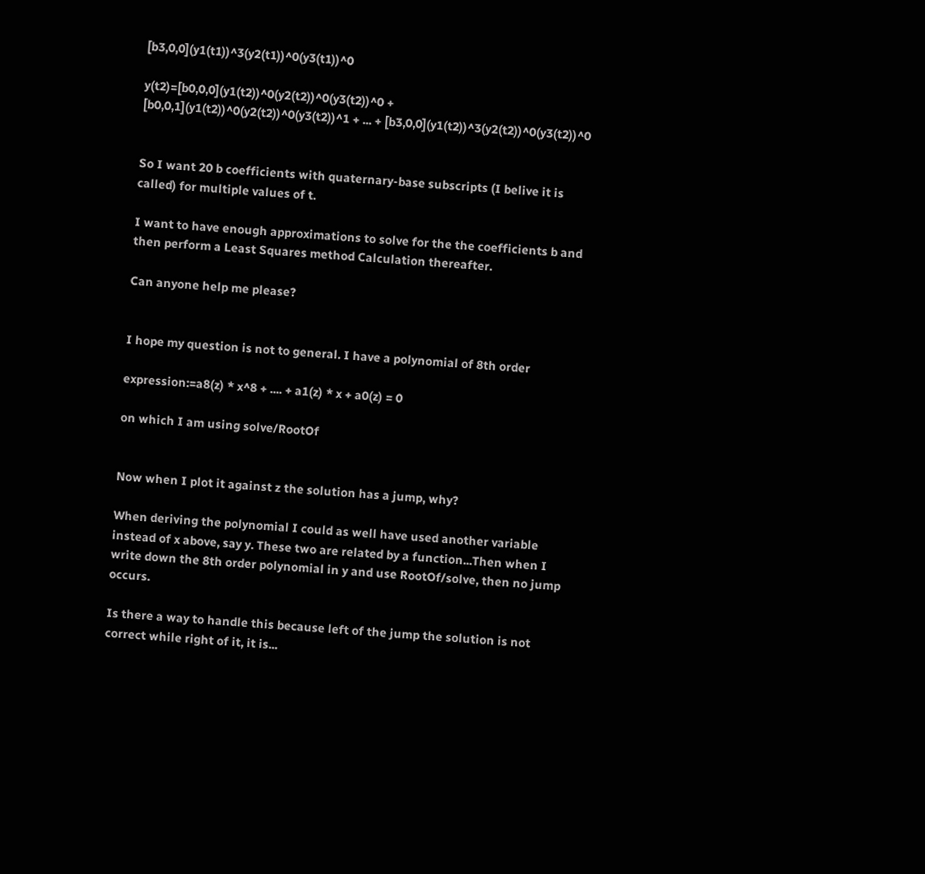[b3,0,0](y1(t1))^3(y2(t1))^0(y3(t1))^0

y(t2)=[b0,0,0](y1(t2))^0(y2(t2))^0(y3(t2))^0 + [b0,0,1](y1(t2))^0(y2(t2))^0(y3(t2))^1 + ... + [b3,0,0](y1(t2))^3(y2(t2))^0(y3(t2))^0


So I want 20 b coefficients with quaternary-base subscripts (I belive it is called) for multiple values of t.

I want to have enough approximations to solve for the the coefficients b and then perform a Least Squares method Calculation thereafter.

Can anyone help me please?


I hope my question is not to general. I have a polynomial of 8th order

expression:=a8(z) * x^8 + .... + a1(z) * x + a0(z) = 0

on which I am using solve/RootOf


Now when I plot it against z the solution has a jump, why?

When deriving the polynomial I could as well have used another variable instead of x above, say y. These two are related by a function...Then when I write down the 8th order polynomial in y and use RootOf/solve, then no jump occurs.

Is there a way to handle this because left of the jump the solution is not correct while right of it, it is...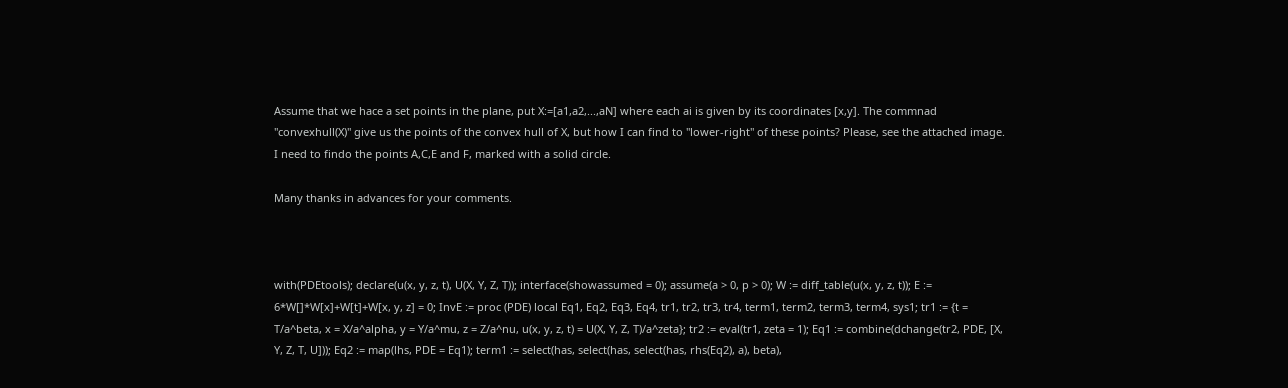Assume that we hace a set points in the plane, put X:=[a1,a2,...,aN] where each ai is given by its coordinates [x,y]. The commnad "convexhull(X)" give us the points of the convex hull of X, but how I can find to "lower-right" of these points? Please, see the attached image. I need to findo the points A,C,E and F, marked with a solid circle.

Many thanks in advances for your comments.



with(PDEtools); declare(u(x, y, z, t), U(X, Y, Z, T)); interface(showassumed = 0); assume(a > 0, p > 0); W := diff_table(u(x, y, z, t)); E := 6*W[]*W[x]+W[t]+W[x, y, z] = 0; InvE := proc (PDE) local Eq1, Eq2, Eq3, Eq4, tr1, tr2, tr3, tr4, term1, term2, term3, term4, sys1; tr1 := {t = T/a^beta, x = X/a^alpha, y = Y/a^mu, z = Z/a^nu, u(x, y, z, t) = U(X, Y, Z, T)/a^zeta}; tr2 := eval(tr1, zeta = 1); Eq1 := combine(dchange(tr2, PDE, [X, Y, Z, T, U])); Eq2 := map(lhs, PDE = Eq1); term1 := select(has, select(has, select(has, rhs(Eq2), a), beta),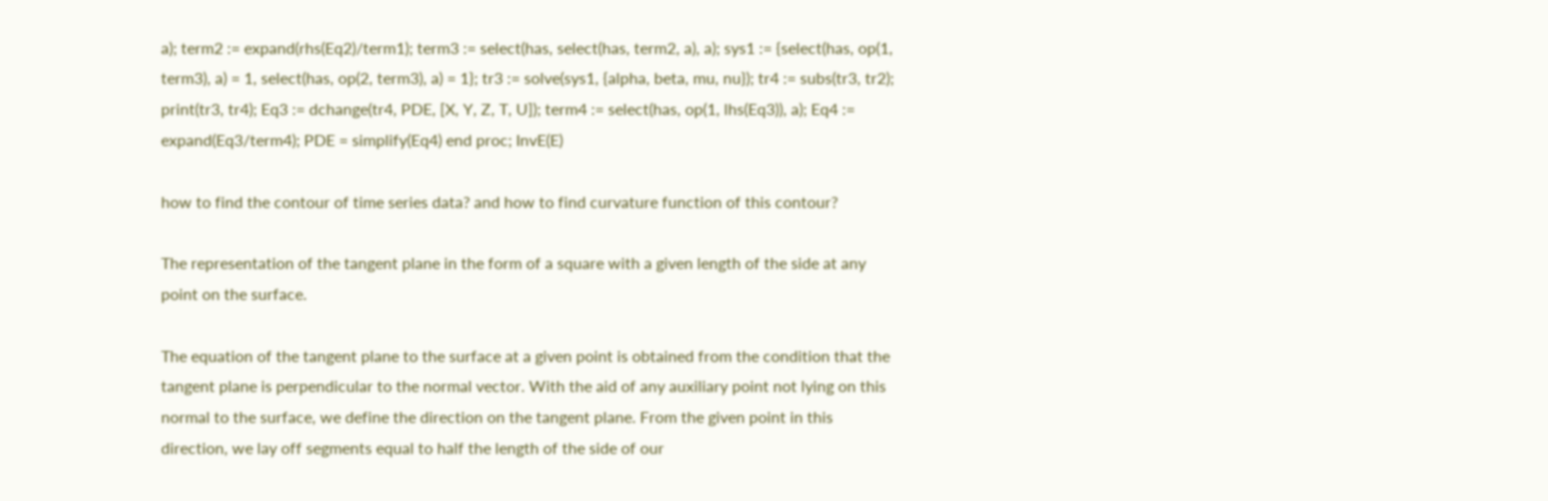a); term2 := expand(rhs(Eq2)/term1); term3 := select(has, select(has, term2, a), a); sys1 := {select(has, op(1, term3), a) = 1, select(has, op(2, term3), a) = 1}; tr3 := solve(sys1, {alpha, beta, mu, nu}); tr4 := subs(tr3, tr2); print(tr3, tr4); Eq3 := dchange(tr4, PDE, [X, Y, Z, T, U]); term4 := select(has, op(1, lhs(Eq3)), a); Eq4 := expand(Eq3/term4); PDE = simplify(Eq4) end proc; InvE(E)

how to find the contour of time series data? and how to find curvature function of this contour?

The representation of the tangent plane in the form of a square with a given length of the side at any point on the surface.

The equation of the tangent plane to the surface at a given point is obtained from the condition that the tangent plane is perpendicular to the normal vector. With the aid of any auxiliary point not lying on this normal to the surface, we define the direction on the tangent plane. From the given point in this direction, we lay off segments equal to half the length of the side of our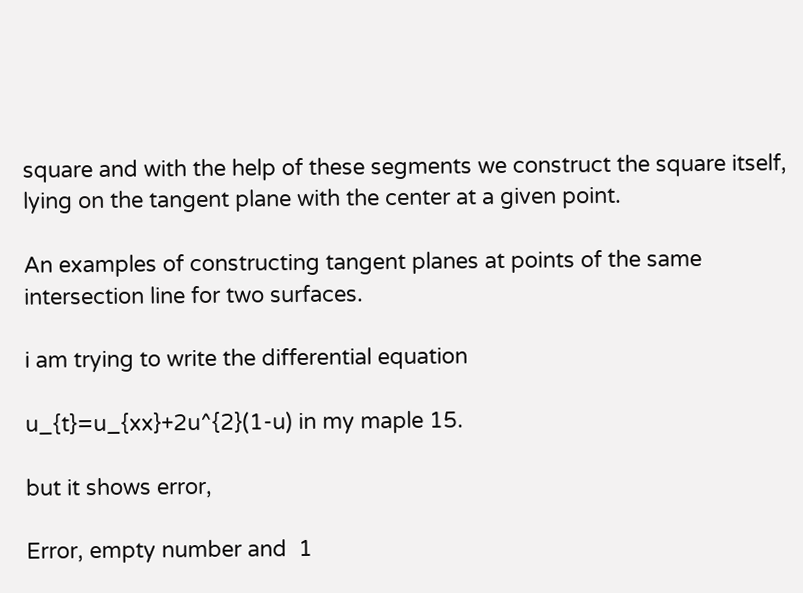square and with the help of these segments we construct the square itself, lying on the tangent plane with the center at a given point.

An examples of constructing tangent planes at points of the same intersection line for two surfaces.

i am trying to write the differential equation

u_{t}=u_{xx}+2u^{2}(1-u) in my maple 15.

but it shows error,

Error, empty number and  1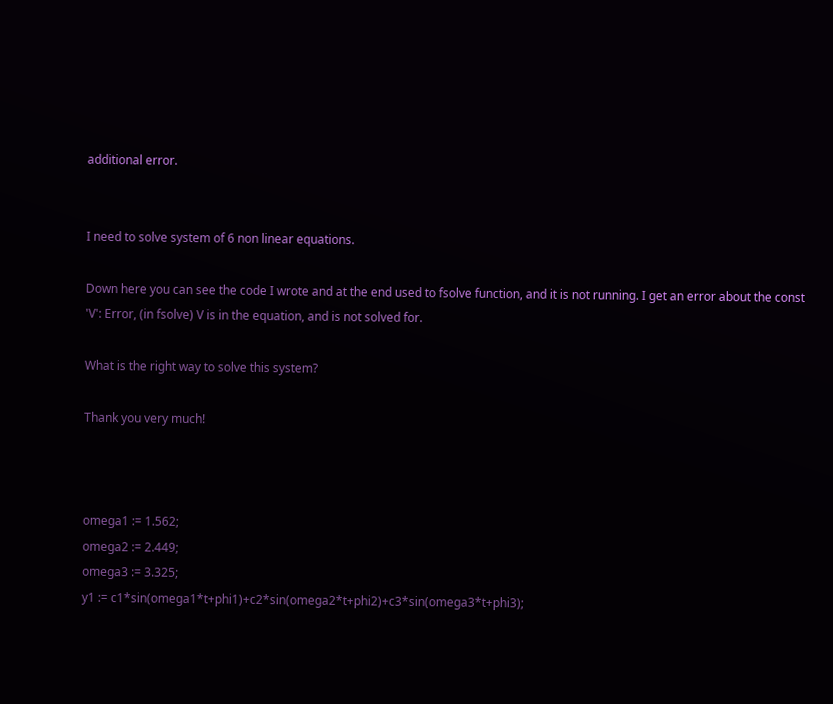additional error.


I need to solve system of 6 non linear equations.

Down here you can see the code I wrote and at the end used to fsolve function, and it is not running. I get an error about the const 'V': Error, (in fsolve) V is in the equation, and is not solved for.

What is the right way to solve this system?

Thank you very much!



omega1 := 1.562;
omega2 := 2.449;
omega3 := 3.325;
y1 := c1*sin(omega1*t+phi1)+c2*sin(omega2*t+phi2)+c3*sin(omega3*t+phi3);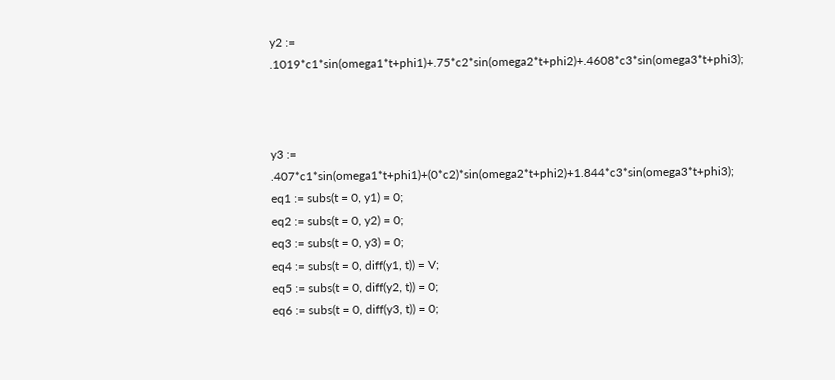y2 := .1019*c1*sin(omega1*t+phi1)+.75*c2*sin(omega2*t+phi2)+.4608*c3*sin(omega3*t+phi3);



y3 := .407*c1*sin(omega1*t+phi1)+(0*c2)*sin(omega2*t+phi2)+1.844*c3*sin(omega3*t+phi3);
eq1 := subs(t = 0, y1) = 0;
eq2 := subs(t = 0, y2) = 0;
eq3 := subs(t = 0, y3) = 0;
eq4 := subs(t = 0, diff(y1, t)) = V;
eq5 := subs(t = 0, diff(y2, t)) = 0;
eq6 := subs(t = 0, diff(y3, t)) = 0;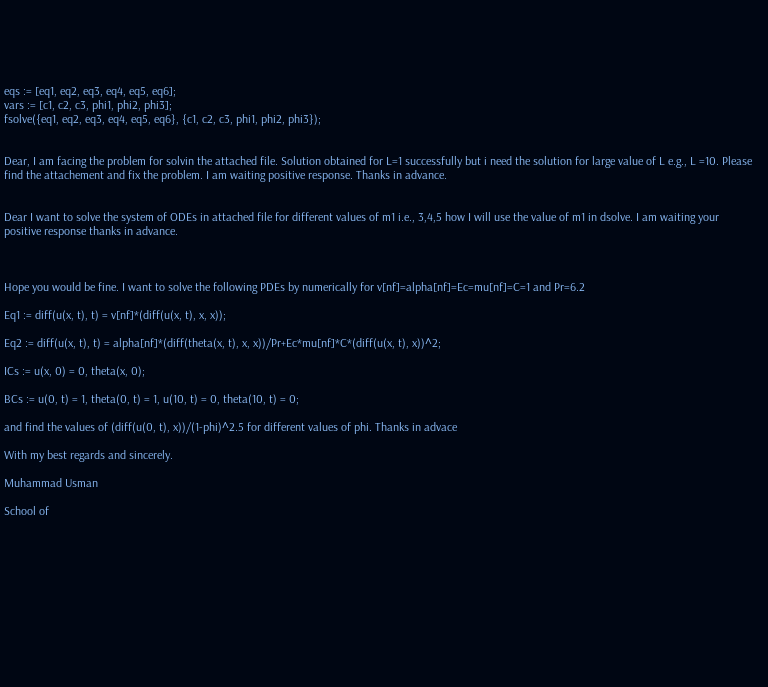eqs := [eq1, eq2, eq3, eq4, eq5, eq6];
vars := [c1, c2, c3, phi1, phi2, phi3];
fsolve({eq1, eq2, eq3, eq4, eq5, eq6}, {c1, c2, c3, phi1, phi2, phi3});


Dear, I am facing the problem for solvin the attached file. Solution obtained for L=1 successfully but i need the solution for large value of L e.g., L =10. Please find the attachement and fix the problem. I am waiting positive response. Thanks in advance.


Dear I want to solve the system of ODEs in attached file for different values of m1 i.e., 3,4,5 how I will use the value of m1 in dsolve. I am waiting your positive response thanks in advance.



Hope you would be fine. I want to solve the following PDEs by numerically for v[nf]=alpha[nf]=Ec=mu[nf]=C=1 and Pr=6.2

Eq1 := diff(u(x, t), t) = v[nf]*(diff(u(x, t), x, x));

Eq2 := diff(u(x, t), t) = alpha[nf]*(diff(theta(x, t), x, x))/Pr+Ec*mu[nf]*C*(diff(u(x, t), x))^2;

ICs := u(x, 0) = 0, theta(x, 0);

BCs := u(0, t) = 1, theta(0, t) = 1, u(10, t) = 0, theta(10, t) = 0;

and find the values of (diff(u(0, t), x))/(1-phi)^2.5 for different values of phi. Thanks in advace

With my best regards and sincerely.

Muhammad Usman

School of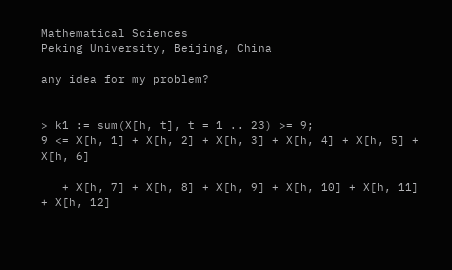Mathematical Sciences
Peking University, Beijing, China

any idea for my problem?


> k1 := sum(X[h, t], t = 1 .. 23) >= 9;
9 <= X[h, 1] + X[h, 2] + X[h, 3] + X[h, 4] + X[h, 5] + X[h, 6]

   + X[h, 7] + X[h, 8] + X[h, 9] + X[h, 10] + X[h, 11] + X[h, 12]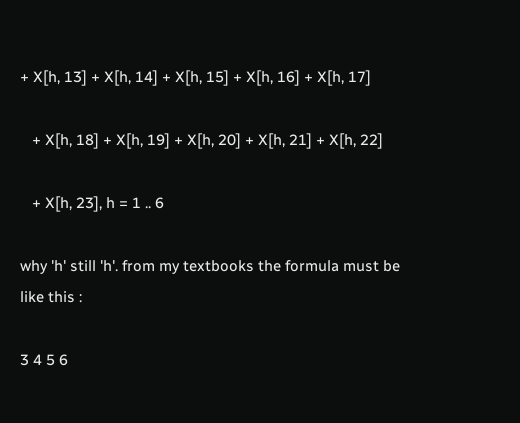+ X[h, 13] + X[h, 14] + X[h, 15] + X[h, 16] + X[h, 17]

   + X[h, 18] + X[h, 19] + X[h, 20] + X[h, 21] + X[h, 22]

   + X[h, 23], h = 1 .. 6

why 'h' still 'h'. from my textbooks the formula must be like this :

3 4 5 6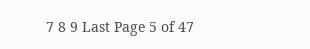7 8 9 Last Page 5 of 47